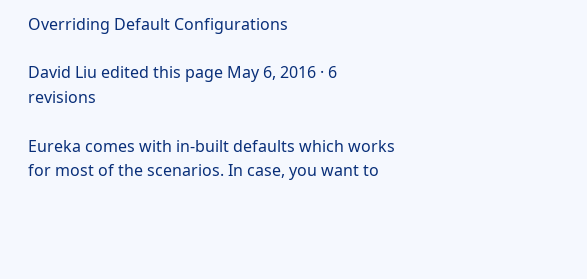Overriding Default Configurations

David Liu edited this page May 6, 2016 · 6 revisions

Eureka comes with in-built defaults which works for most of the scenarios. In case, you want to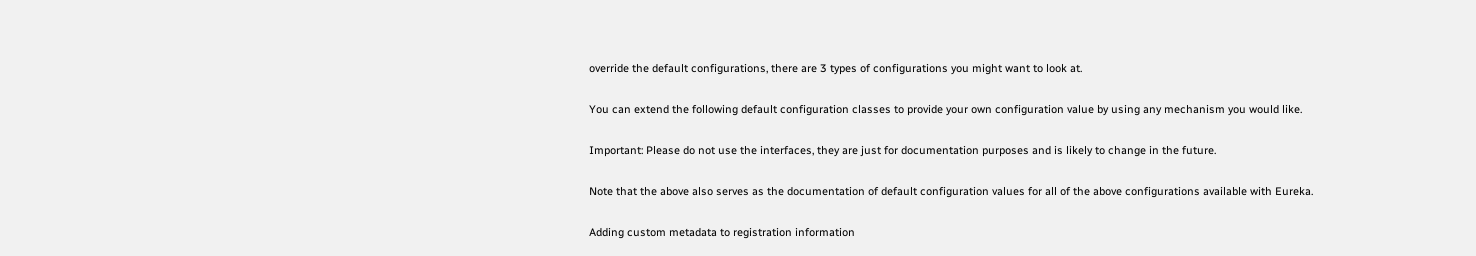override the default configurations, there are 3 types of configurations you might want to look at.

You can extend the following default configuration classes to provide your own configuration value by using any mechanism you would like.

Important: Please do not use the interfaces, they are just for documentation purposes and is likely to change in the future.

Note that the above also serves as the documentation of default configuration values for all of the above configurations available with Eureka.

Adding custom metadata to registration information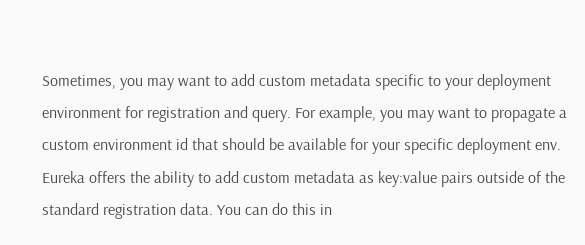Sometimes, you may want to add custom metadata specific to your deployment environment for registration and query. For example, you may want to propagate a custom environment id that should be available for your specific deployment env. Eureka offers the ability to add custom metadata as key:value pairs outside of the standard registration data. You can do this in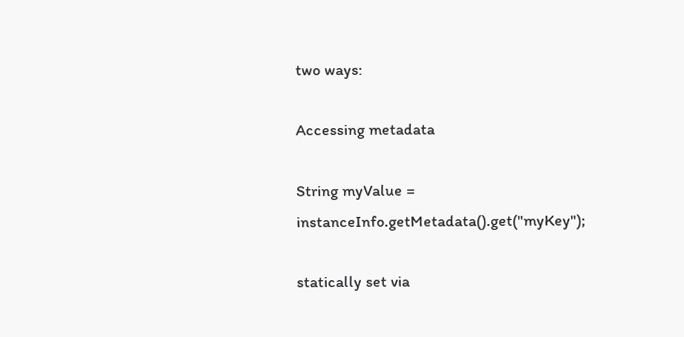two ways:

Accessing metadata

String myValue = instanceInfo.getMetadata().get("myKey");

statically set via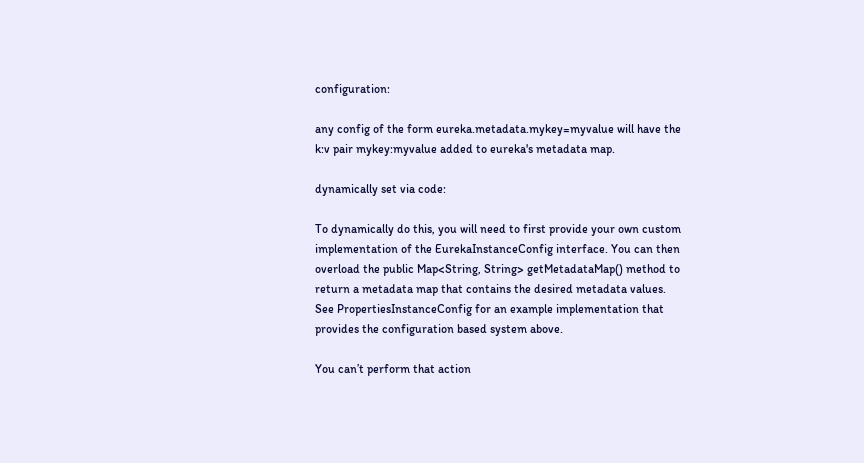configuration:

any config of the form eureka.metadata.mykey=myvalue will have the k:v pair mykey:myvalue added to eureka's metadata map.

dynamically set via code:

To dynamically do this, you will need to first provide your own custom implementation of the EurekaInstanceConfig interface. You can then overload the public Map<String, String> getMetadataMap() method to return a metadata map that contains the desired metadata values. See PropertiesInstanceConfig for an example implementation that provides the configuration based system above.

You can’t perform that action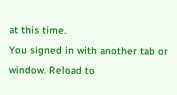at this time.
You signed in with another tab or window. Reload to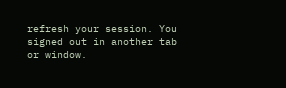refresh your session. You signed out in another tab or window.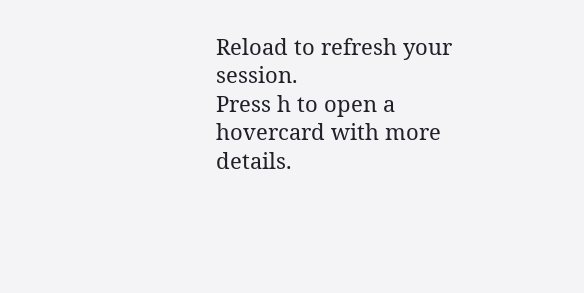Reload to refresh your session.
Press h to open a hovercard with more details.